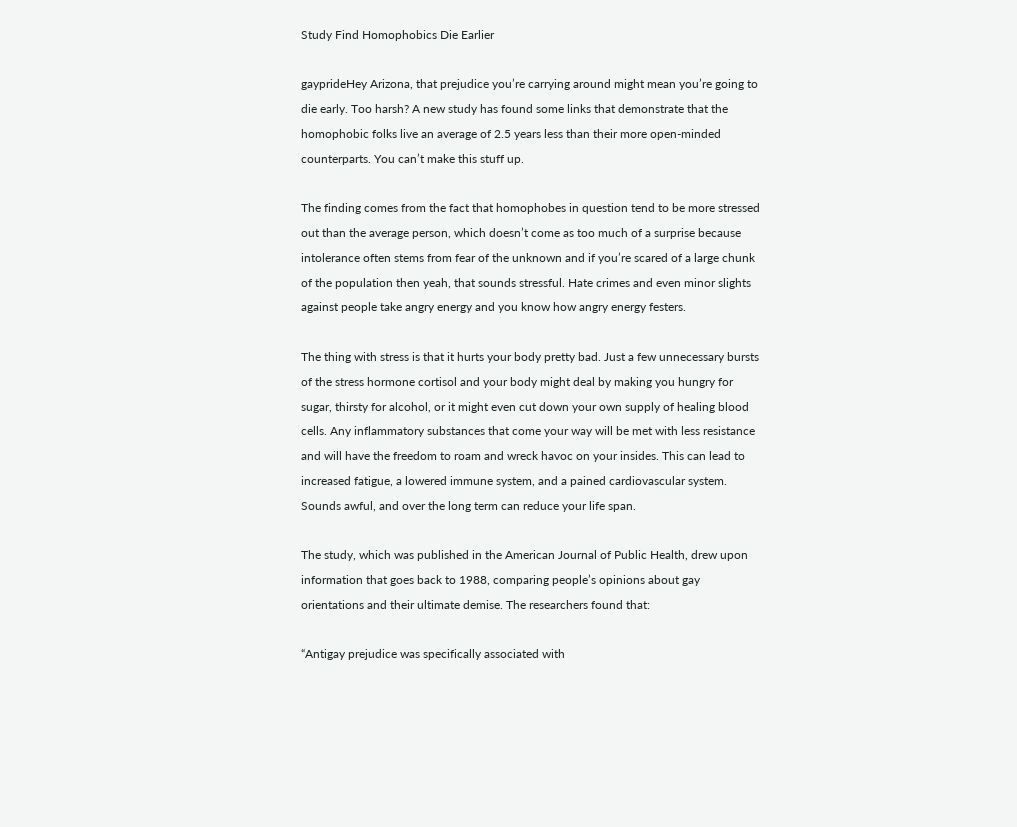Study Find Homophobics Die Earlier

gayprideHey Arizona, that prejudice you’re carrying around might mean you’re going to die early. Too harsh? A new study has found some links that demonstrate that the homophobic folks live an average of 2.5 years less than their more open-minded counterparts. You can’t make this stuff up.

The finding comes from the fact that homophobes in question tend to be more stressed out than the average person, which doesn’t come as too much of a surprise because intolerance often stems from fear of the unknown and if you’re scared of a large chunk of the population then yeah, that sounds stressful. Hate crimes and even minor slights against people take angry energy and you know how angry energy festers.

The thing with stress is that it hurts your body pretty bad. Just a few unnecessary bursts of the stress hormone cortisol and your body might deal by making you hungry for sugar, thirsty for alcohol, or it might even cut down your own supply of healing blood cells. Any inflammatory substances that come your way will be met with less resistance and will have the freedom to roam and wreck havoc on your insides. This can lead to increased fatigue, a lowered immune system, and a pained cardiovascular system. Sounds awful, and over the long term can reduce your life span.

The study, which was published in the American Journal of Public Health, drew upon information that goes back to 1988, comparing people’s opinions about gay orientations and their ultimate demise. The researchers found that:

“Antigay prejudice was specifically associated with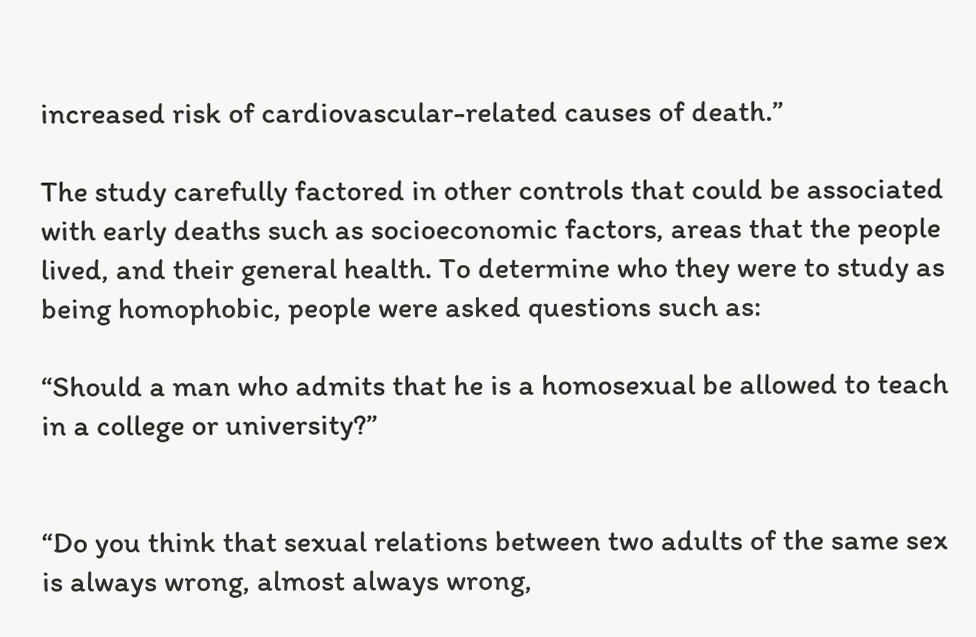increased risk of cardiovascular-related causes of death.”

The study carefully factored in other controls that could be associated with early deaths such as socioeconomic factors, areas that the people lived, and their general health. To determine who they were to study as being homophobic, people were asked questions such as:

“Should a man who admits that he is a homosexual be allowed to teach in a college or university?”


“Do you think that sexual relations between two adults of the same sex is always wrong, almost always wrong,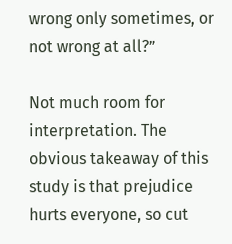wrong only sometimes, or not wrong at all?”

Not much room for interpretation. The obvious takeaway of this study is that prejudice hurts everyone, so cut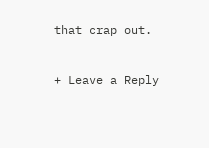that crap out.


+ Leave a Reply